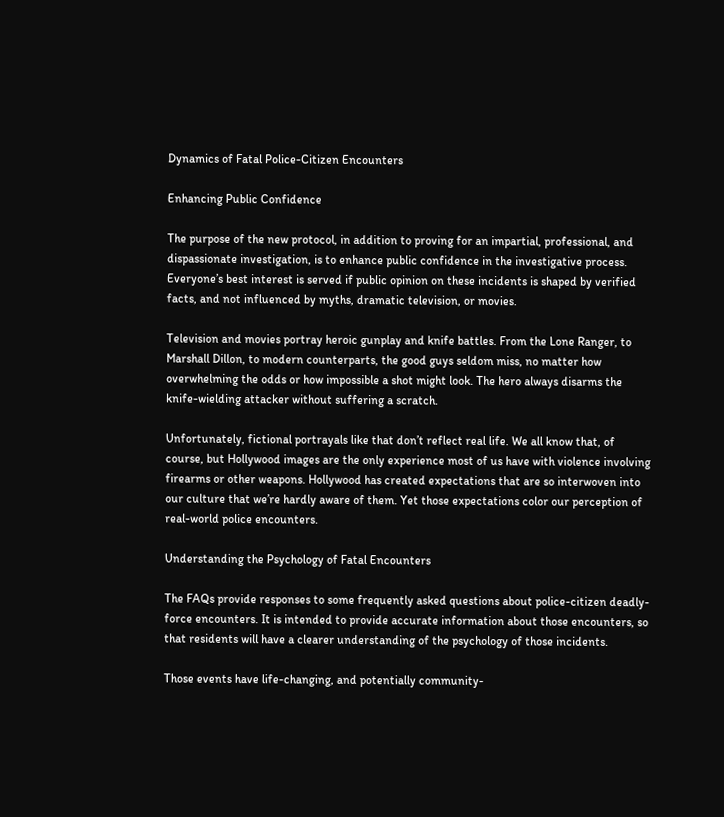Dynamics of Fatal Police-Citizen Encounters

Enhancing Public Confidence

The purpose of the new protocol, in addition to proving for an impartial, professional, and dispassionate investigation, is to enhance public confidence in the investigative process. Everyone’s best interest is served if public opinion on these incidents is shaped by verified facts, and not influenced by myths, dramatic television, or movies.

Television and movies portray heroic gunplay and knife battles. From the Lone Ranger, to Marshall Dillon, to modern counterparts, the good guys seldom miss, no matter how overwhelming the odds or how impossible a shot might look. The hero always disarms the knife-wielding attacker without suffering a scratch.

Unfortunately, fictional portrayals like that don’t reflect real life. We all know that, of course, but Hollywood images are the only experience most of us have with violence involving firearms or other weapons. Hollywood has created expectations that are so interwoven into our culture that we’re hardly aware of them. Yet those expectations color our perception of real-world police encounters.

Understanding the Psychology of Fatal Encounters

The FAQs provide responses to some frequently asked questions about police-citizen deadly-force encounters. It is intended to provide accurate information about those encounters, so that residents will have a clearer understanding of the psychology of those incidents.

Those events have life-changing, and potentially community-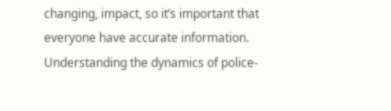changing, impact, so it’s important that everyone have accurate information. Understanding the dynamics of police-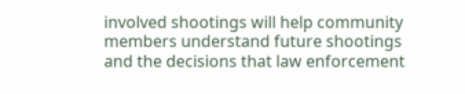involved shootings will help community members understand future shootings and the decisions that law enforcement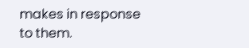makes in response to them.